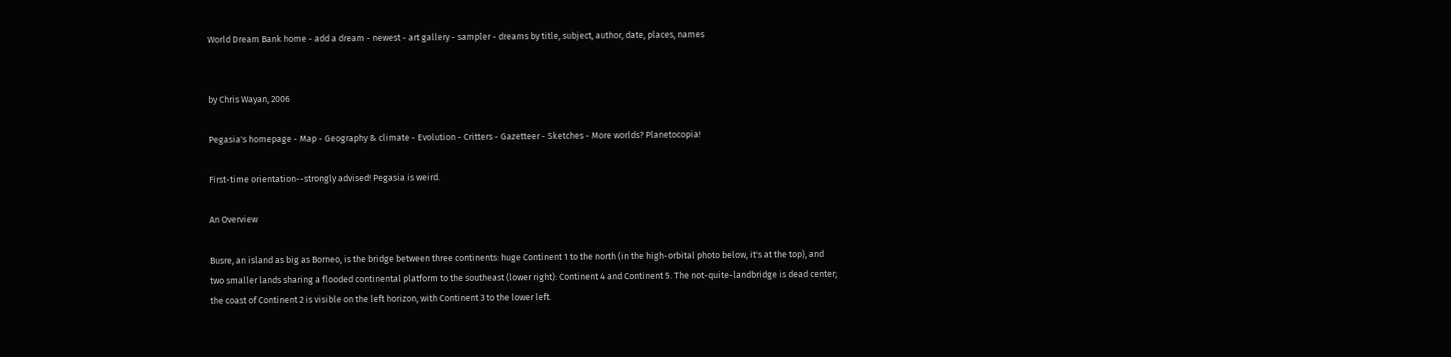World Dream Bank home - add a dream - newest - art gallery - sampler - dreams by title, subject, author, date, places, names


by Chris Wayan, 2006

Pegasia's homepage - Map - Geography & climate - Evolution - Critters - Gazetteer - Sketches - More worlds? Planetocopia!

First-time orientation--strongly advised! Pegasia is weird.

An Overview

Busre, an island as big as Borneo, is the bridge between three continents: huge Continent 1 to the north (in the high-orbital photo below, it's at the top), and two smaller lands sharing a flooded continental platform to the southeast (lower right): Continent 4 and Continent 5. The not-quite-landbridge is dead center; the coast of Continent 2 is visible on the left horizon, with Continent 3 to the lower left.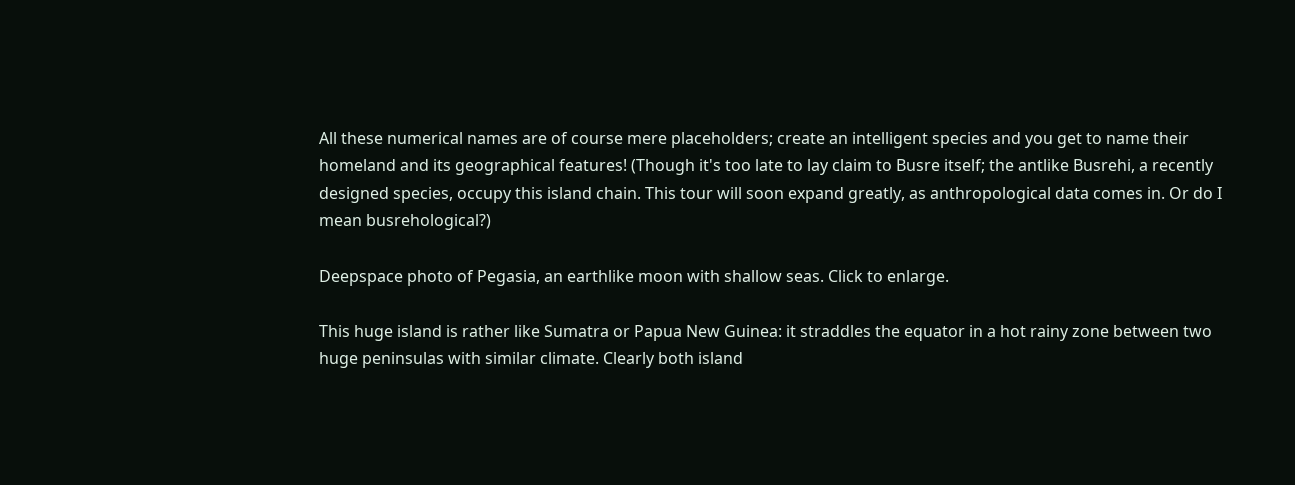All these numerical names are of course mere placeholders; create an intelligent species and you get to name their homeland and its geographical features! (Though it's too late to lay claim to Busre itself; the antlike Busrehi, a recently designed species, occupy this island chain. This tour will soon expand greatly, as anthropological data comes in. Or do I mean busrehological?)

Deepspace photo of Pegasia, an earthlike moon with shallow seas. Click to enlarge.

This huge island is rather like Sumatra or Papua New Guinea: it straddles the equator in a hot rainy zone between two huge peninsulas with similar climate. Clearly both island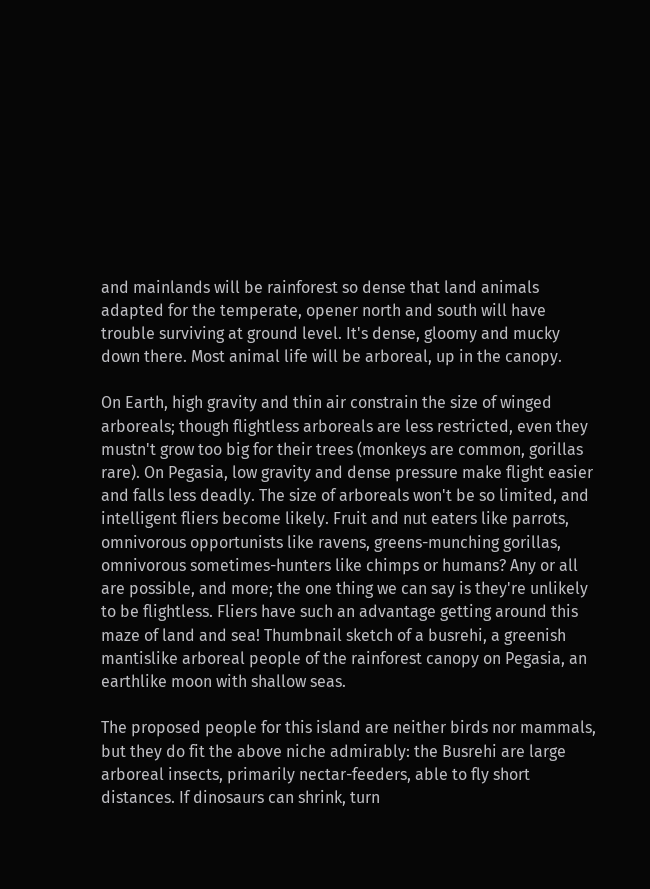and mainlands will be rainforest so dense that land animals adapted for the temperate, opener north and south will have trouble surviving at ground level. It's dense, gloomy and mucky down there. Most animal life will be arboreal, up in the canopy.

On Earth, high gravity and thin air constrain the size of winged arboreals; though flightless arboreals are less restricted, even they mustn't grow too big for their trees (monkeys are common, gorillas rare). On Pegasia, low gravity and dense pressure make flight easier and falls less deadly. The size of arboreals won't be so limited, and intelligent fliers become likely. Fruit and nut eaters like parrots, omnivorous opportunists like ravens, greens-munching gorillas, omnivorous sometimes-hunters like chimps or humans? Any or all are possible, and more; the one thing we can say is they're unlikely to be flightless. Fliers have such an advantage getting around this maze of land and sea! Thumbnail sketch of a busrehi, a greenish mantislike arboreal people of the rainforest canopy on Pegasia, an earthlike moon with shallow seas.

The proposed people for this island are neither birds nor mammals, but they do fit the above niche admirably: the Busrehi are large arboreal insects, primarily nectar-feeders, able to fly short distances. If dinosaurs can shrink, turn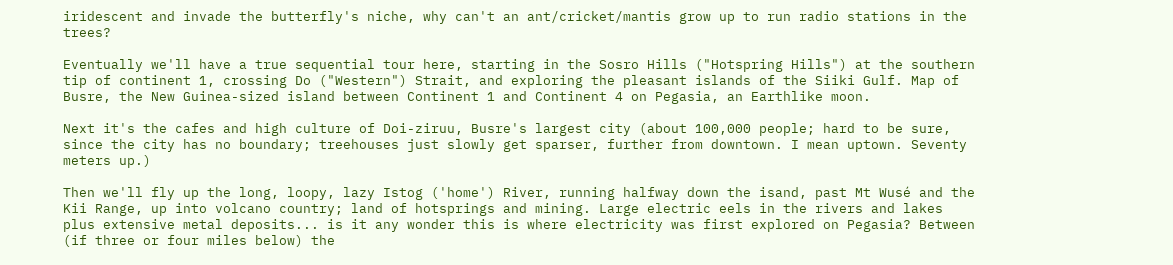iridescent and invade the butterfly's niche, why can't an ant/cricket/mantis grow up to run radio stations in the trees?

Eventually we'll have a true sequential tour here, starting in the Sosro Hills ("Hotspring Hills") at the southern tip of continent 1, crossing Do ("Western") Strait, and exploring the pleasant islands of the Siiki Gulf. Map of Busre, the New Guinea-sized island between Continent 1 and Continent 4 on Pegasia, an Earthlike moon.

Next it's the cafes and high culture of Doi-ziruu, Busre's largest city (about 100,000 people; hard to be sure, since the city has no boundary; treehouses just slowly get sparser, further from downtown. I mean uptown. Seventy meters up.)

Then we'll fly up the long, loopy, lazy Istog ('home') River, running halfway down the isand, past Mt Wusé and the Kii Range, up into volcano country; land of hotsprings and mining. Large electric eels in the rivers and lakes plus extensive metal deposits... is it any wonder this is where electricity was first explored on Pegasia? Between (if three or four miles below) the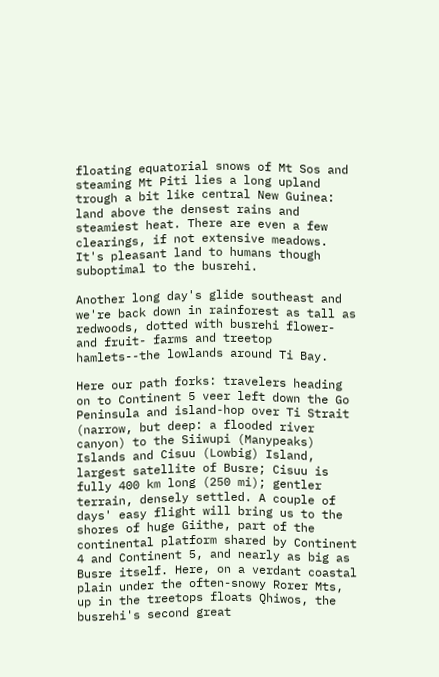floating equatorial snows of Mt Sos and steaming Mt Piti lies a long upland trough a bit like central New Guinea: land above the densest rains and steamiest heat. There are even a few clearings, if not extensive meadows. It's pleasant land to humans though suboptimal to the busrehi.

Another long day's glide southeast and we're back down in rainforest as tall as redwoods, dotted with busrehi flower- and fruit- farms and treetop hamlets--the lowlands around Ti Bay.

Here our path forks: travelers heading on to Continent 5 veer left down the Go Peninsula and island-hop over Ti Strait (narrow, but deep: a flooded river canyon) to the Siiwupi (Manypeaks) Islands and Cisuu (Lowbig) Island, largest satellite of Busre; Cisuu is fully 400 km long (250 mi); gentler terrain, densely settled. A couple of days' easy flight will bring us to the shores of huge Giithe, part of the continental platform shared by Continent 4 and Continent 5, and nearly as big as Busre itself. Here, on a verdant coastal plain under the often-snowy Rorer Mts, up in the treetops floats Qhiwos, the busrehi's second great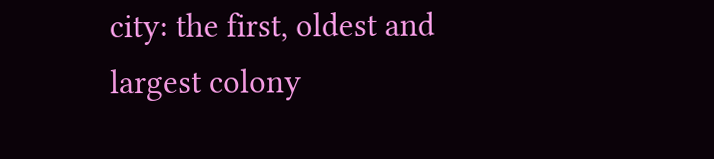city: the first, oldest and largest colony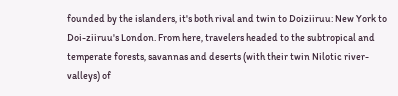founded by the islanders, it's both rival and twin to Doiziiruu: New York to Doi-ziiruu's London. From here, travelers headed to the subtropical and temperate forests, savannas and deserts (with their twin Nilotic river-valleys) of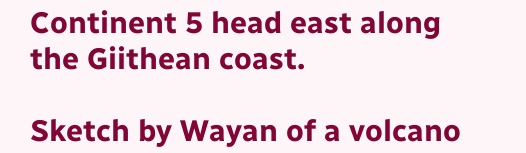Continent 5 head east along the Giithean coast.

Sketch by Wayan of a volcano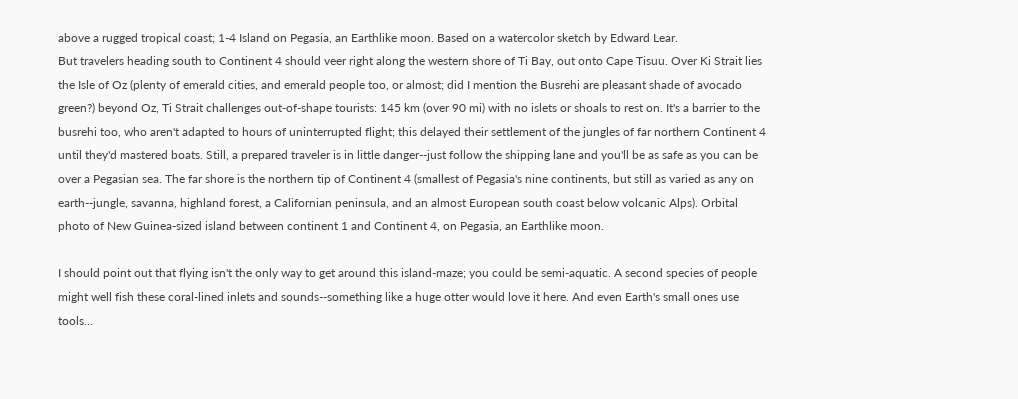above a rugged tropical coast; 1-4 Island on Pegasia, an Earthlike moon. Based on a watercolor sketch by Edward Lear.
But travelers heading south to Continent 4 should veer right along the western shore of Ti Bay, out onto Cape Tisuu. Over Ki Strait lies the Isle of Oz (plenty of emerald cities, and emerald people too, or almost; did I mention the Busrehi are pleasant shade of avocado green?) beyond Oz, Ti Strait challenges out-of-shape tourists: 145 km (over 90 mi) with no islets or shoals to rest on. It's a barrier to the busrehi too, who aren't adapted to hours of uninterrupted flight; this delayed their settlement of the jungles of far northern Continent 4 until they'd mastered boats. Still, a prepared traveler is in little danger--just follow the shipping lane and you'll be as safe as you can be over a Pegasian sea. The far shore is the northern tip of Continent 4 (smallest of Pegasia's nine continents, but still as varied as any on earth--jungle, savanna, highland forest, a Californian peninsula, and an almost European south coast below volcanic Alps). Orbital photo of New Guinea-sized island between continent 1 and Continent 4, on Pegasia, an Earthlike moon.

I should point out that flying isn't the only way to get around this island-maze; you could be semi-aquatic. A second species of people might well fish these coral-lined inlets and sounds--something like a huge otter would love it here. And even Earth's small ones use tools...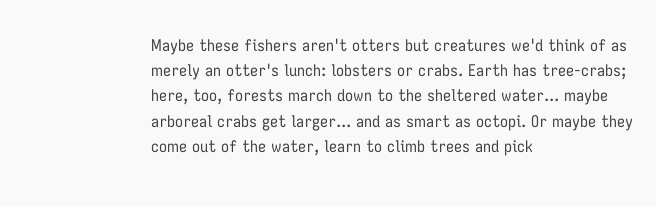Maybe these fishers aren't otters but creatures we'd think of as merely an otter's lunch: lobsters or crabs. Earth has tree-crabs; here, too, forests march down to the sheltered water... maybe arboreal crabs get larger... and as smart as octopi. Or maybe they come out of the water, learn to climb trees and pick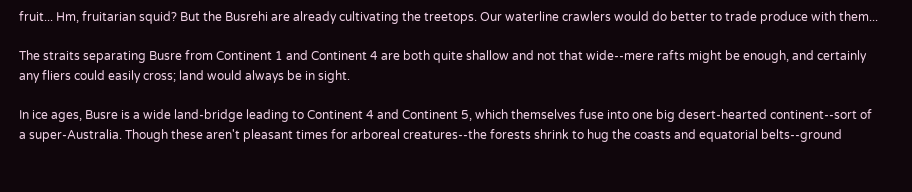fruit... Hm, fruitarian squid? But the Busrehi are already cultivating the treetops. Our waterline crawlers would do better to trade produce with them...

The straits separating Busre from Continent 1 and Continent 4 are both quite shallow and not that wide--mere rafts might be enough, and certainly any fliers could easily cross; land would always be in sight.

In ice ages, Busre is a wide land-bridge leading to Continent 4 and Continent 5, which themselves fuse into one big desert-hearted continent--sort of a super-Australia. Though these aren't pleasant times for arboreal creatures--the forests shrink to hug the coasts and equatorial belts--ground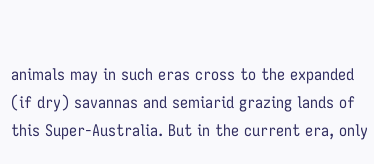animals may in such eras cross to the expanded (if dry) savannas and semiarid grazing lands of this Super-Australia. But in the current era, only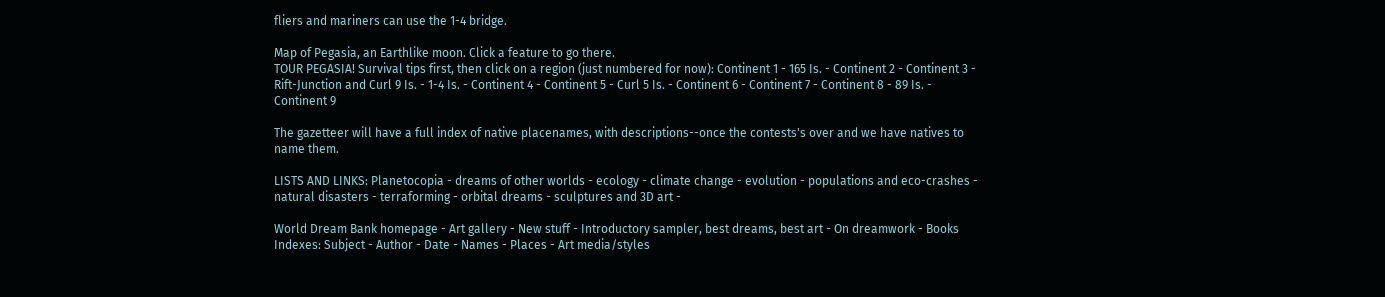fliers and mariners can use the 1-4 bridge.

Map of Pegasia, an Earthlike moon. Click a feature to go there.
TOUR PEGASIA! Survival tips first, then click on a region (just numbered for now): Continent 1 - 165 Is. - Continent 2 - Continent 3 - Rift-Junction and Curl 9 Is. - 1-4 Is. - Continent 4 - Continent 5 - Curl 5 Is. - Continent 6 - Continent 7 - Continent 8 - 89 Is. - Continent 9

The gazetteer will have a full index of native placenames, with descriptions--once the contests's over and we have natives to name them.

LISTS AND LINKS: Planetocopia - dreams of other worlds - ecology - climate change - evolution - populations and eco-crashes - natural disasters - terraforming - orbital dreams - sculptures and 3D art -

World Dream Bank homepage - Art gallery - New stuff - Introductory sampler, best dreams, best art - On dreamwork - Books
Indexes: Subject - Author - Date - Names - Places - Art media/styles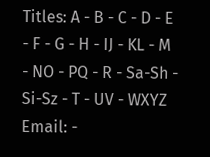Titles: A - B - C - D - E - F - G - H - IJ - KL - M - NO - PQ - R - Sa-Sh - Si-Sz - T - UV - WXYZ
Email: -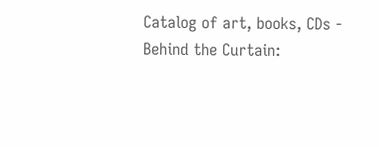Catalog of art, books, CDs - Behind the Curtain: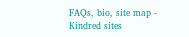FAQs, bio, site map - Kindred sites